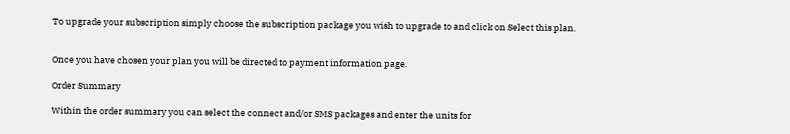To upgrade your subscription simply choose the subscription package you wish to upgrade to and click on Select this plan.


Once you have chosen your plan you will be directed to payment information page.

Order Summary

Within the order summary you can select the connect and/or SMS packages and enter the units for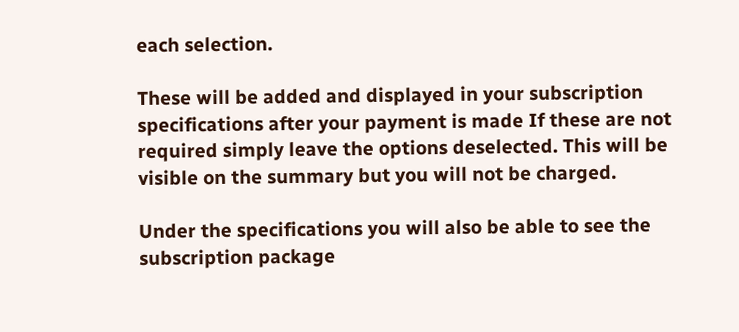each selection.

These will be added and displayed in your subscription specifications after your payment is made If these are not required simply leave the options deselected. This will be visible on the summary but you will not be charged.

Under the specifications you will also be able to see the subscription package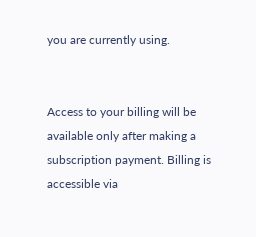you are currently using.


Access to your billing will be available only after making a subscription payment. Billing is accessible via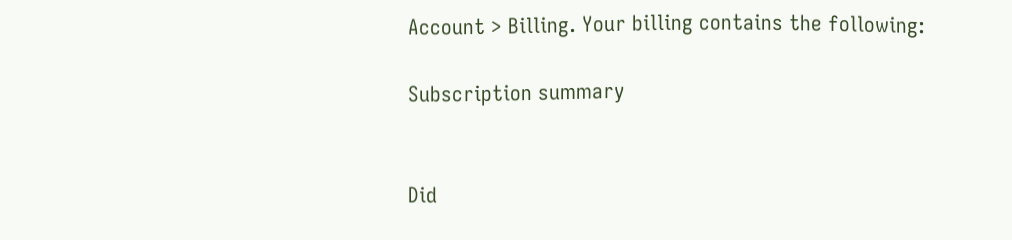Account > Billing. Your billing contains the following:

Subscription summary


Did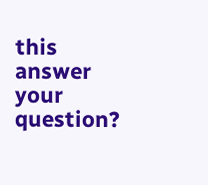this answer your question?